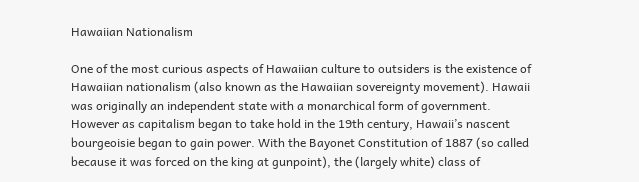Hawaiian Nationalism

One of the most curious aspects of Hawaiian culture to outsiders is the existence of Hawaiian nationalism (also known as the Hawaiian sovereignty movement). Hawaii was originally an independent state with a monarchical form of government. However as capitalism began to take hold in the 19th century, Hawaii’s nascent bourgeoisie began to gain power. With the Bayonet Constitution of 1887 (so called because it was forced on the king at gunpoint), the (largely white) class of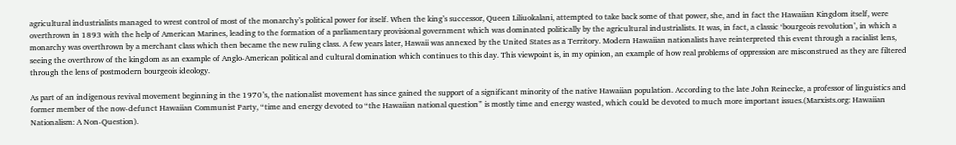agricultural industrialists managed to wrest control of most of the monarchy’s political power for itself. When the king’s successor, Queen Liliuokalani, attempted to take back some of that power, she, and in fact the Hawaiian Kingdom itself, were overthrown in 1893 with the help of American Marines, leading to the formation of a parliamentary provisional government which was dominated politically by the agricultural industrialists. It was, in fact, a classic ‘bourgeois revolution’, in which a monarchy was overthrown by a merchant class which then became the new ruling class. A few years later, Hawaii was annexed by the United States as a Territory. Modern Hawaiian nationalists have reinterpreted this event through a racialist lens, seeing the overthrow of the kingdom as an example of Anglo-American political and cultural domination which continues to this day. This viewpoint is, in my opinion, an example of how real problems of oppression are misconstrued as they are filtered through the lens of postmodern bourgeois ideology.

As part of an indigenous revival movement beginning in the 1970’s, the nationalist movement has since gained the support of a significant minority of the native Hawaiian population. According to the late John Reinecke, a professor of linguistics and former member of the now-defunct Hawaiian Communist Party, “time and energy devoted to “the Hawaiian national question” is mostly time and energy wasted, which could be devoted to much more important issues.(Marxists.org: Hawaiian Nationalism: A Non-Question).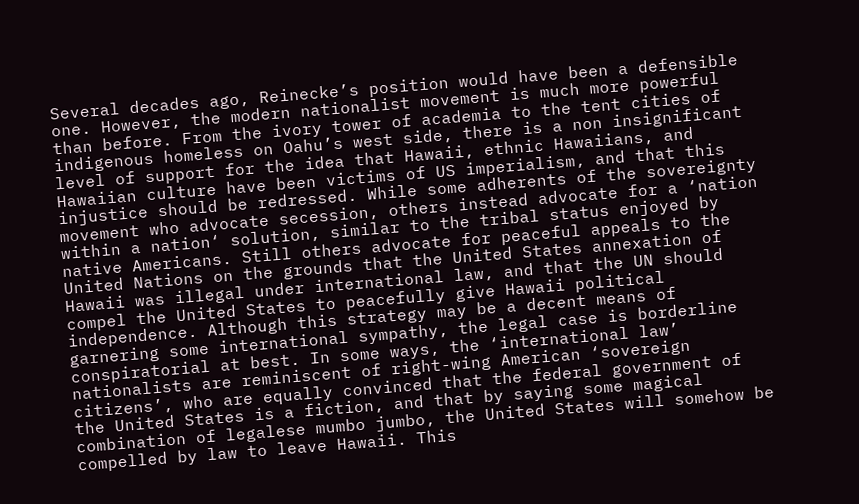Several decades ago, Reinecke’s position would have been a defensible one. However, the modern nationalist movement is much more powerful than before. From the ivory tower of academia to the tent cities of indigenous homeless on Oahu’s west side, there is a non insignificant level of support for the idea that Hawaii, ethnic Hawaiians, and Hawaiian culture have been victims of US imperialism, and that this injustice should be redressed. While some adherents of the sovereignty movement who advocate secession, others instead advocate for a ‘nation within a nation‘ solution, similar to the tribal status enjoyed by native Americans. Still others advocate for peaceful appeals to the United Nations on the grounds that the United States annexation of Hawaii was illegal under international law, and that the UN should compel the United States to peacefully give Hawaii political independence. Although this strategy may be a decent means of garnering some international sympathy, the legal case is borderline conspiratorial at best. In some ways, the ‘international law’ nationalists are reminiscent of right-wing American ‘sovereign citizens’, who are equally convinced that the federal government of the United States is a fiction, and that by saying some magical combination of legalese mumbo jumbo, the United States will somehow be compelled by law to leave Hawaii. This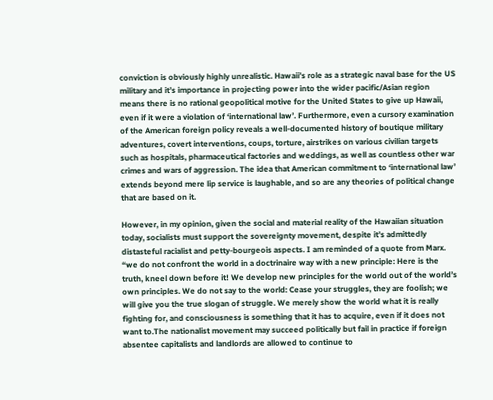conviction is obviously highly unrealistic. Hawaii’s role as a strategic naval base for the US military and it’s importance in projecting power into the wider pacific/Asian region means there is no rational geopolitical motive for the United States to give up Hawaii, even if it were a violation of ‘international law’. Furthermore, even a cursory examination of the American foreign policy reveals a well-documented history of boutique military adventures, covert interventions, coups, torture, airstrikes on various civilian targets such as hospitals, pharmaceutical factories and weddings, as well as countless other war crimes and wars of aggression. The idea that American commitment to ‘international law’ extends beyond mere lip service is laughable, and so are any theories of political change that are based on it.

However, in my opinion, given the social and material reality of the Hawaiian situation today, socialists must support the sovereignty movement, despite it’s admittedly distasteful racialist and petty-bourgeois aspects. I am reminded of a quote from Marx. “we do not confront the world in a doctrinaire way with a new principle: Here is the truth, kneel down before it! We develop new principles for the world out of the world’s own principles. We do not say to the world: Cease your struggles, they are foolish; we will give you the true slogan of struggle. We merely show the world what it is really fighting for, and consciousness is something that it has to acquire, even if it does not want to.The nationalist movement may succeed politically but fail in practice if foreign absentee capitalists and landlords are allowed to continue to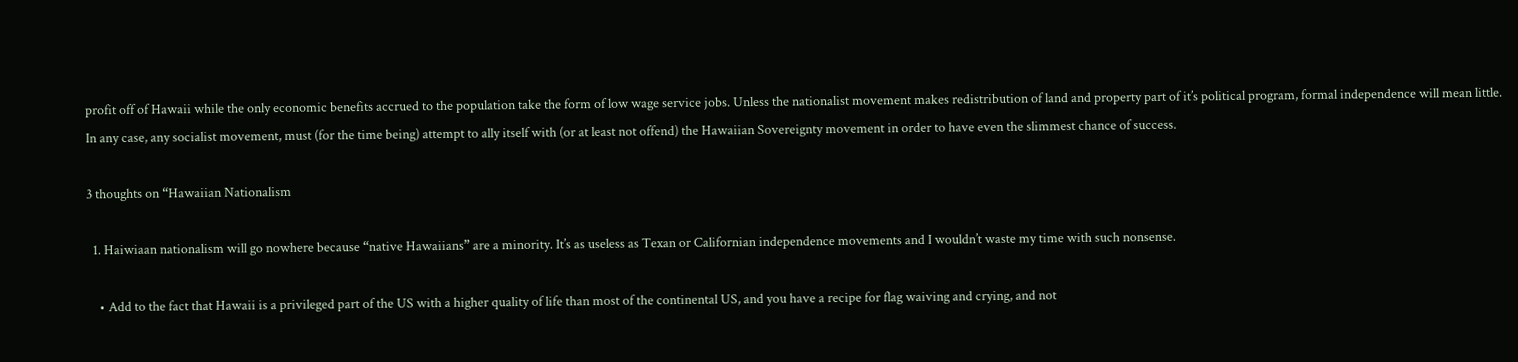profit off of Hawaii while the only economic benefits accrued to the population take the form of low wage service jobs. Unless the nationalist movement makes redistribution of land and property part of it’s political program, formal independence will mean little. In any case, any socialist movement, must (for the time being) attempt to ally itself with (or at least not offend) the Hawaiian Sovereignty movement in order to have even the slimmest chance of success.

3 thoughts on “Hawaiian Nationalism

  1. Haiwiaan nationalism will go nowhere because “native Hawaiians” are a minority. It’s as useless as Texan or Californian independence movements and I wouldn’t waste my time with such nonsense.

    • Add to the fact that Hawaii is a privileged part of the US with a higher quality of life than most of the continental US, and you have a recipe for flag waiving and crying, and not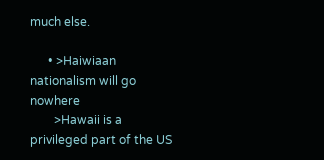much else.

      • >Haiwiaan nationalism will go nowhere
        >Hawaii is a privileged part of the US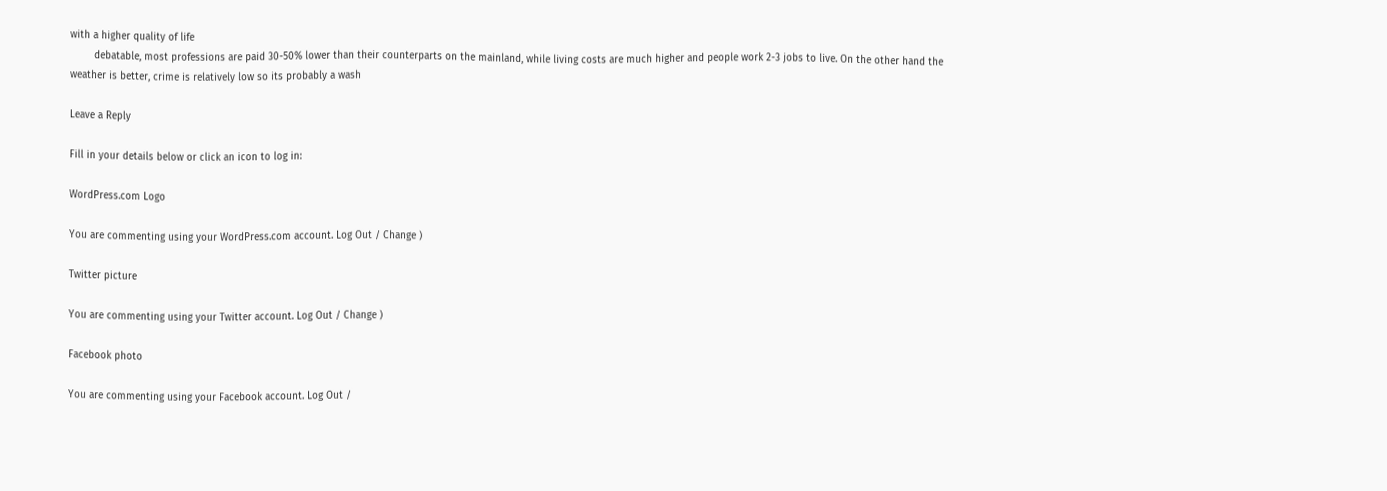with a higher quality of life
        debatable, most professions are paid 30-50% lower than their counterparts on the mainland, while living costs are much higher and people work 2-3 jobs to live. On the other hand the weather is better, crime is relatively low so its probably a wash

Leave a Reply

Fill in your details below or click an icon to log in:

WordPress.com Logo

You are commenting using your WordPress.com account. Log Out / Change )

Twitter picture

You are commenting using your Twitter account. Log Out / Change )

Facebook photo

You are commenting using your Facebook account. Log Out /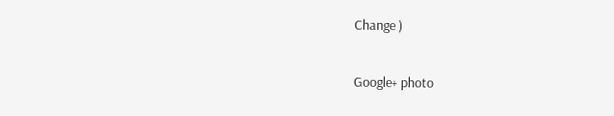Change )

Google+ photo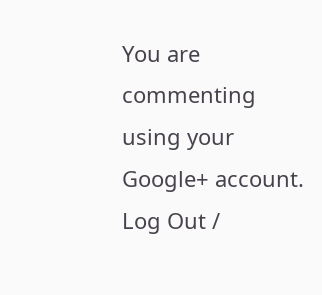You are commenting using your Google+ account. Log Out /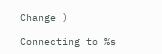Change )

Connecting to %s